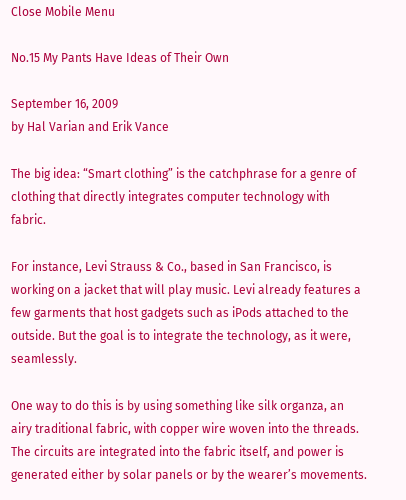Close Mobile Menu

No.15 My Pants Have Ideas of Their Own

September 16, 2009
by Hal Varian and Erik Vance

The big idea: “Smart clothing” is the catchphrase for a genre of clothing that directly integrates computer technology with fabric.

For instance, Levi Strauss & Co., based in San Francisco, is working on a jacket that will play music. Levi already features a few garments that host gadgets such as iPods attached to the outside. But the goal is to integrate the technology, as it were, seamlessly.

One way to do this is by using something like silk organza, an airy traditional fabric, with copper wire woven into the threads. The circuits are integrated into the fabric itself, and power is generated either by solar panels or by the wearer’s movements.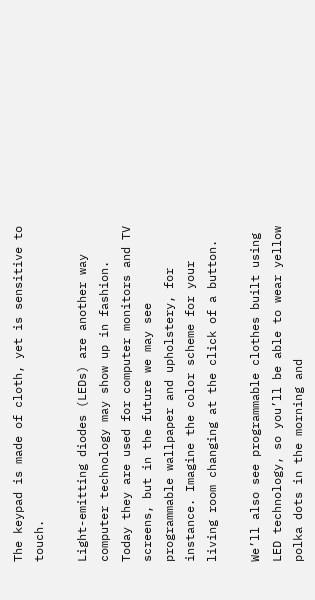The keypad is made of cloth, yet is sensitive to touch.

Light-emitting diodes (LEDs) are another way computer technology may show up in fashion. Today they are used for computer monitors and TV screens, but in the future we may see programmable wallpaper and upholstery, for instance. Imagine the color scheme for your living room changing at the click of a button.

We’ll also see programmable clothes built using LED technology, so you’ll be able to wear yellow polka dots in the morning and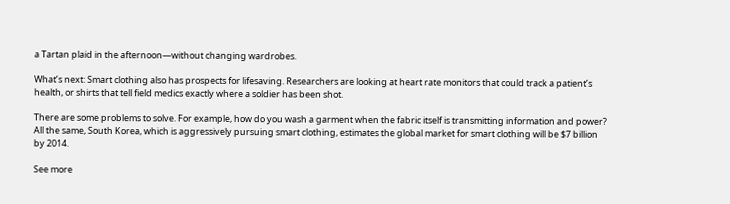a Tartan plaid in the afternoon—without changing wardrobes.

What’s next: Smart clothing also has prospects for lifesaving. Researchers are looking at heart rate monitors that could track a patient’s health, or shirts that tell field medics exactly where a soldier has been shot.

There are some problems to solve. For example, how do you wash a garment when the fabric itself is transmitting information and power? All the same, South Korea, which is aggressively pursuing smart clothing, estimates the global market for smart clothing will be $7 billion by 2014.

See more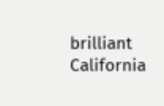brilliant California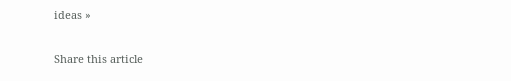ideas »

Share this article